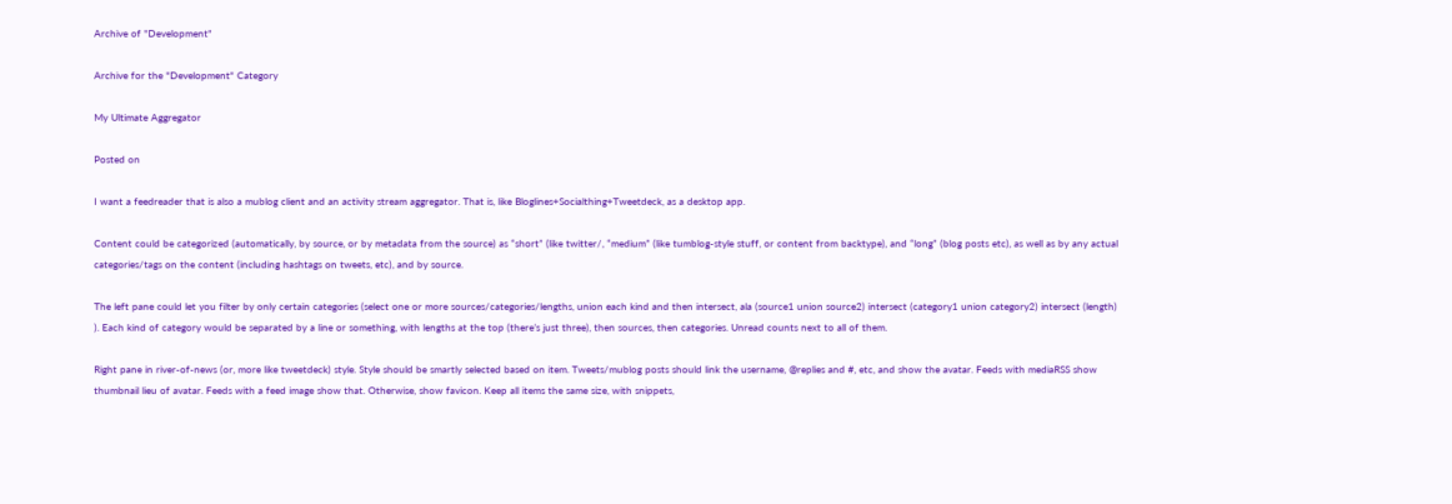Archive of "Development"

Archive for the "Development" Category

My Ultimate Aggregator

Posted on

I want a feedreader that is also a mublog client and an activity stream aggregator. That is, like Bloglines+Socialthing+Tweetdeck, as a desktop app.

Content could be categorized (automatically, by source, or by metadata from the source) as “short” (like twitter/, “medium” (like tumblog-style stuff, or content from backtype), and “long” (blog posts etc), as well as by any actual categories/tags on the content (including hashtags on tweets, etc), and by source.

The left pane could let you filter by only certain categories (select one or more sources/categories/lengths, union each kind and then intersect, ala (source1 union source2) intersect (category1 union category2) intersect (length) ). Each kind of category would be separated by a line or something, with lengths at the top (there’s just three), then sources, then categories. Unread counts next to all of them.

Right pane in river-of-news (or, more like tweetdeck) style. Style should be smartly selected based on item. Tweets/mublog posts should link the username, @replies and #, etc, and show the avatar. Feeds with mediaRSS show thumbnail lieu of avatar. Feeds with a feed image show that. Otherwise, show favicon. Keep all items the same size, with snippets,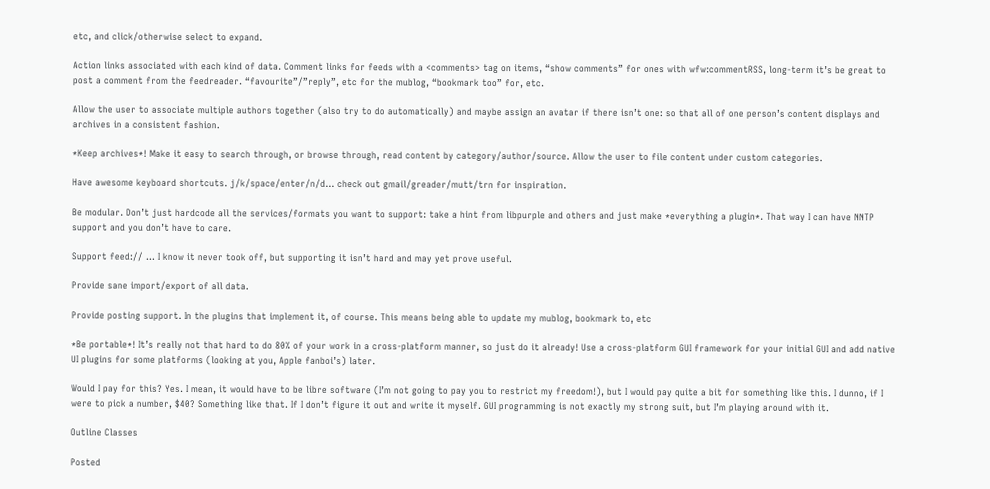etc, and click/otherwise select to expand.

Action links associated with each kind of data. Comment links for feeds with a <comments> tag on items, “show comments” for ones with wfw:commentRSS, long-term it’s be great to post a comment from the feedreader. “favourite”/”reply”, etc for the mublog, “bookmark too” for, etc.

Allow the user to associate multiple authors together (also try to do automatically) and maybe assign an avatar if there isn’t one: so that all of one person’s content displays and archives in a consistent fashion.

*Keep archives*! Make it easy to search through, or browse through, read content by category/author/source. Allow the user to file content under custom categories.

Have awesome keyboard shortcuts. j/k/space/enter/n/d… check out gmail/greader/mutt/trn for inspiration.

Be modular. Don’t just hardcode all the services/formats you want to support: take a hint from libpurple and others and just make *everything a plugin*. That way I can have NNTP support and you don’t have to care.

Support feed:// … I know it never took off, but supporting it isn’t hard and may yet prove useful.

Provide sane import/export of all data.

Provide posting support. In the plugins that implement it, of course. This means being able to update my mublog, bookmark to, etc

*Be portable*! It’s really not that hard to do 80% of your work in a cross-platform manner, so just do it already! Use a cross-platform GUI framework for your initial GUI and add native UI plugins for some platforms (looking at you, Apple fanboi’s) later.

Would I pay for this? Yes. I mean, it would have to be libre software (I’m not going to pay you to restrict my freedom!), but I would pay quite a bit for something like this. I dunno, if I were to pick a number, $40? Something like that. If I don’t figure it out and write it myself. GUI programming is not exactly my strong suit, but I’m playing around with it.

Outline Classes

Posted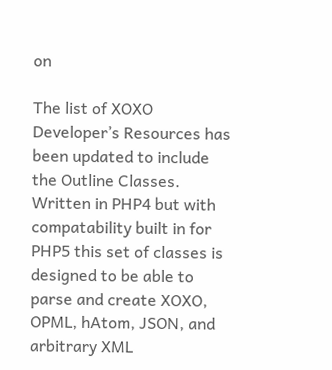on

The list of XOXO Developer’s Resources has been updated to include the Outline Classes. Written in PHP4 but with compatability built in for PHP5 this set of classes is designed to be able to parse and create XOXO, OPML, hAtom, JSON, and arbitrary XML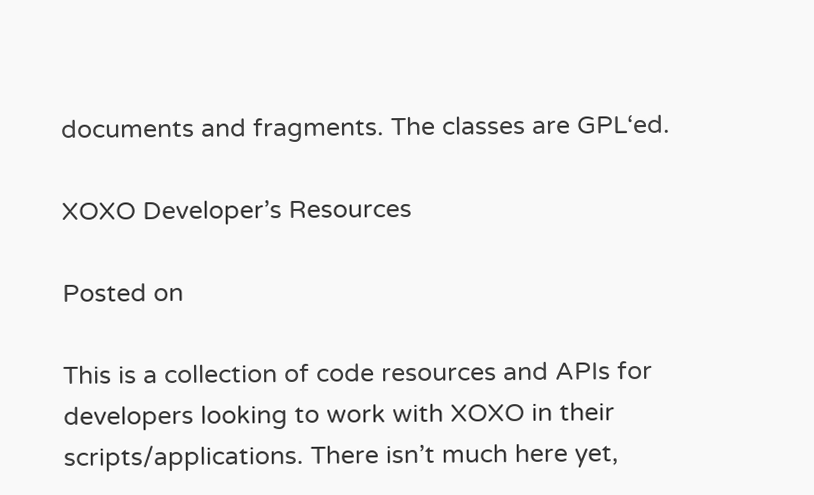documents and fragments. The classes are GPL‘ed.

XOXO Developer’s Resources

Posted on

This is a collection of code resources and APIs for developers looking to work with XOXO in their scripts/applications. There isn’t much here yet,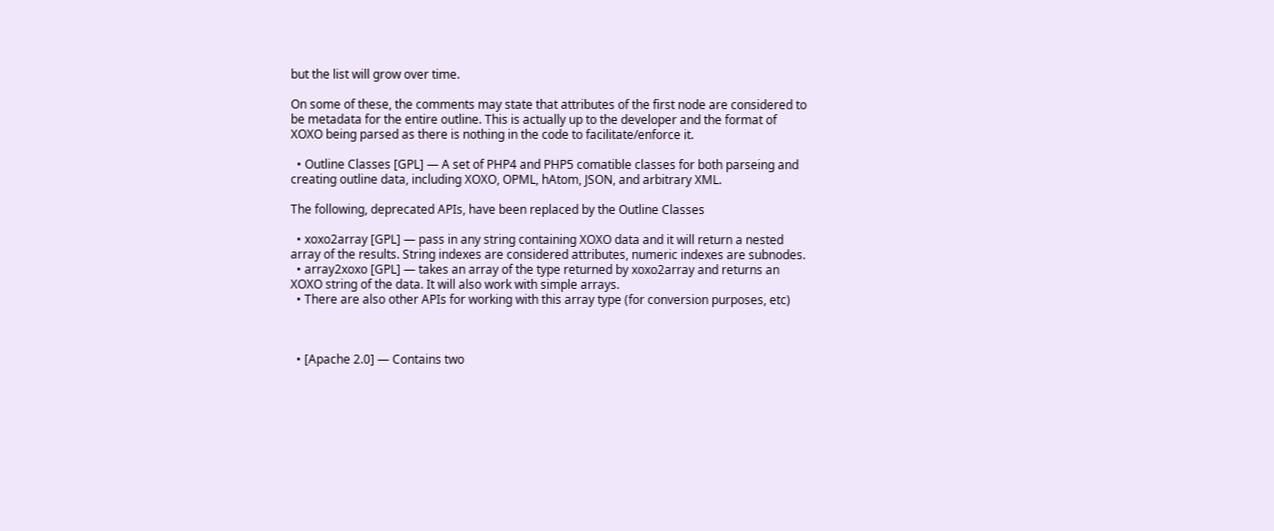but the list will grow over time.

On some of these, the comments may state that attributes of the first node are considered to be metadata for the entire outline. This is actually up to the developer and the format of XOXO being parsed as there is nothing in the code to facilitate/enforce it.

  • Outline Classes [GPL] — A set of PHP4 and PHP5 comatible classes for both parseing and creating outline data, including XOXO, OPML, hAtom, JSON, and arbitrary XML.

The following, deprecated APIs, have been replaced by the Outline Classes

  • xoxo2array [GPL] — pass in any string containing XOXO data and it will return a nested array of the results. String indexes are considered attributes, numeric indexes are subnodes.
  • array2xoxo [GPL] — takes an array of the type returned by xoxo2array and returns an XOXO string of the data. It will also work with simple arrays.
  • There are also other APIs for working with this array type (for conversion purposes, etc)



  • [Apache 2.0] — Contains two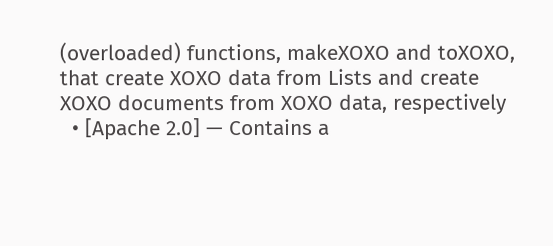(overloaded) functions, makeXOXO and toXOXO, that create XOXO data from Lists and create XOXO documents from XOXO data, respectively
  • [Apache 2.0] — Contains a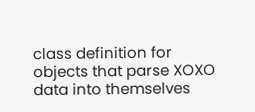class definition for objects that parse XOXO data into themselves